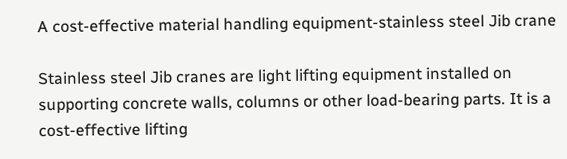A cost-effective material handling equipment-stainless steel Jib crane

Stainless steel Jib cranes are light lifting equipment installed on supporting concrete walls, columns or other load-bearing parts. It is a cost-effective lifting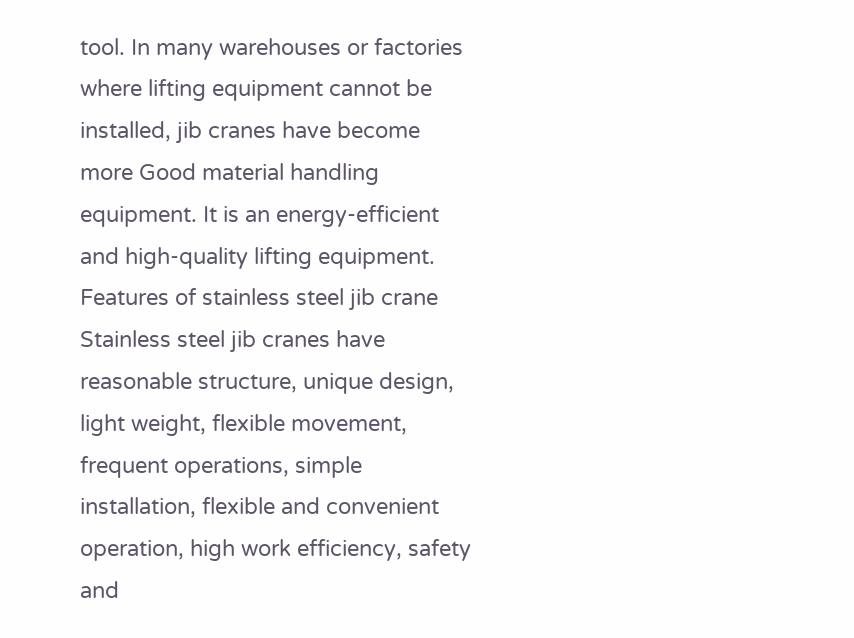tool. In many warehouses or factories where lifting equipment cannot be installed, jib cranes have become more Good material handling equipment. It is an energy-efficient and high-quality lifting equipment.
Features of stainless steel jib crane
Stainless steel jib cranes have reasonable structure, unique design, light weight, flexible movement, frequent operations, simple installation, flexible and convenient operation, high work efficiency, safety and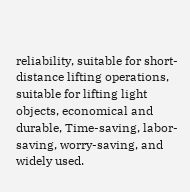reliability, suitable for short-distance lifting operations, suitable for lifting light objects, economical and durable, Time-saving, labor-saving, worry-saving, and widely used.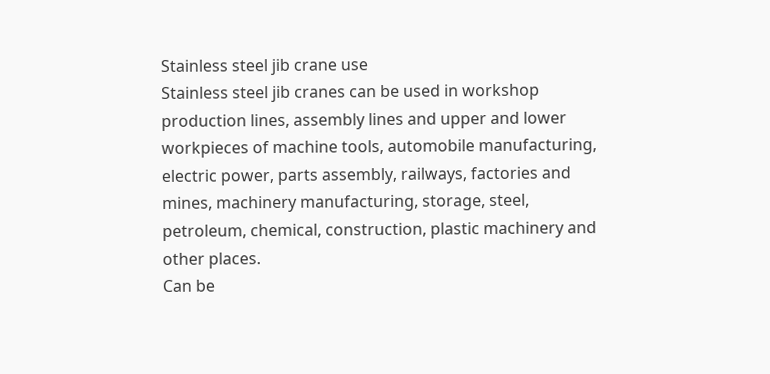Stainless steel jib crane use
Stainless steel jib cranes can be used in workshop production lines, assembly lines and upper and lower workpieces of machine tools, automobile manufacturing, electric power, parts assembly, railways, factories and mines, machinery manufacturing, storage, steel, petroleum, chemical, construction, plastic machinery and other places.
Can be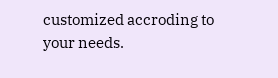customized accroding to your needs.